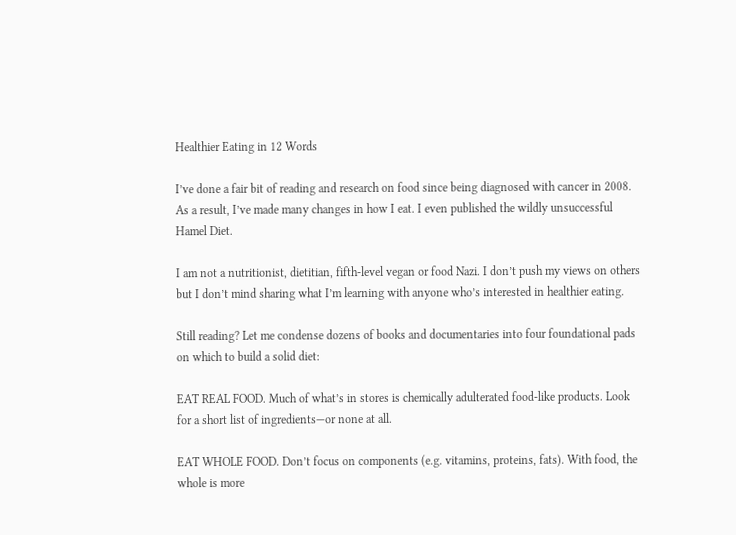Healthier Eating in 12 Words

I’ve done a fair bit of reading and research on food since being diagnosed with cancer in 2008. As a result, I’ve made many changes in how I eat. I even published the wildly unsuccessful Hamel Diet.

I am not a nutritionist, dietitian, fifth-level vegan or food Nazi. I don’t push my views on others but I don’t mind sharing what I’m learning with anyone who’s interested in healthier eating.

Still reading? Let me condense dozens of books and documentaries into four foundational pads on which to build a solid diet:

EAT REAL FOOD. Much of what’s in stores is chemically adulterated food-like products. Look for a short list of ingredients—or none at all.

EAT WHOLE FOOD. Don’t focus on components (e.g. vitamins, proteins, fats). With food, the whole is more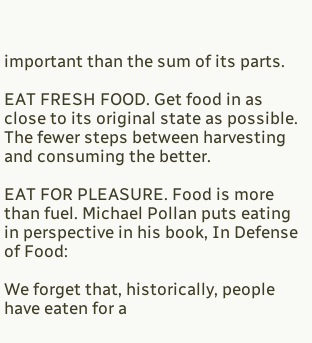important than the sum of its parts.

EAT FRESH FOOD. Get food in as close to its original state as possible. The fewer steps between harvesting and consuming the better.

EAT FOR PLEASURE. Food is more than fuel. Michael Pollan puts eating in perspective in his book, In Defense of Food:

We forget that, historically, people have eaten for a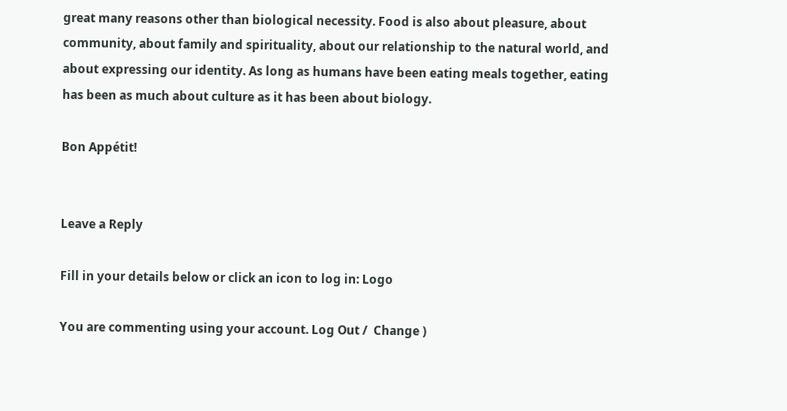great many reasons other than biological necessity. Food is also about pleasure, about community, about family and spirituality, about our relationship to the natural world, and about expressing our identity. As long as humans have been eating meals together, eating has been as much about culture as it has been about biology.

Bon Appétit!


Leave a Reply

Fill in your details below or click an icon to log in: Logo

You are commenting using your account. Log Out /  Change )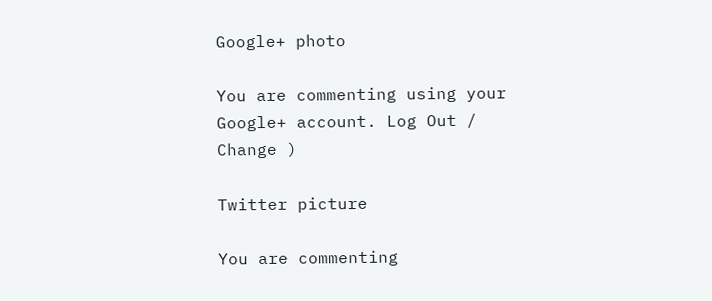Google+ photo

You are commenting using your Google+ account. Log Out /  Change )

Twitter picture

You are commenting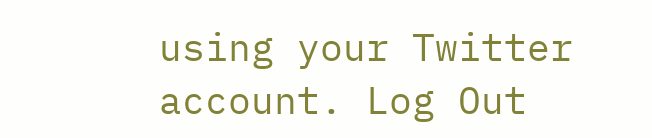using your Twitter account. Log Out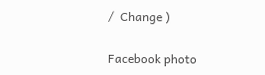/  Change )

Facebook photo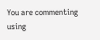You are commenting using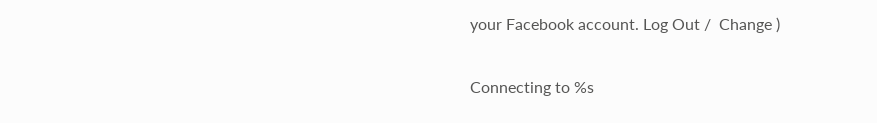your Facebook account. Log Out /  Change )


Connecting to %s